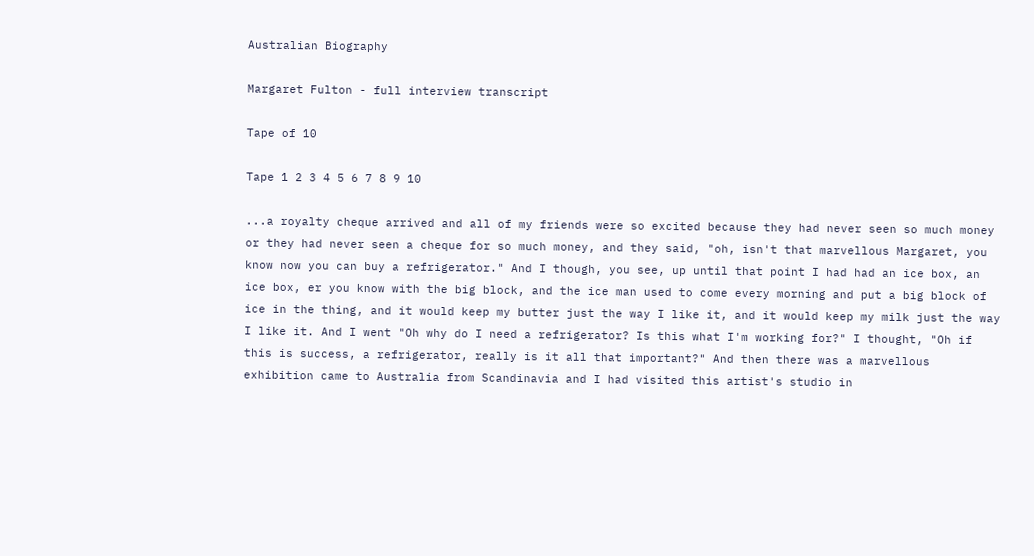Australian Biography

Margaret Fulton - full interview transcript

Tape of 10

Tape 1 2 3 4 5 6 7 8 9 10

...a royalty cheque arrived and all of my friends were so excited because they had never seen so much money or they had never seen a cheque for so much money, and they said, "oh, isn't that marvellous Margaret, you know now you can buy a refrigerator." And I though, you see, up until that point I had had an ice box, an ice box, er you know with the big block, and the ice man used to come every morning and put a big block of ice in the thing, and it would keep my butter just the way I like it, and it would keep my milk just the way I like it. And I went "Oh why do I need a refrigerator? Is this what I'm working for?" I thought, "Oh if this is success, a refrigerator, really is it all that important?" And then there was a marvellous exhibition came to Australia from Scandinavia and I had visited this artist's studio in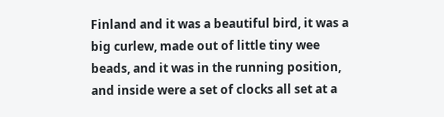Finland and it was a beautiful bird, it was a big curlew, made out of little tiny wee beads, and it was in the running position, and inside were a set of clocks all set at a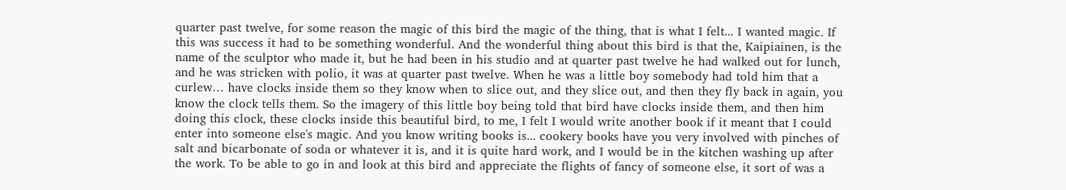quarter past twelve, for some reason the magic of this bird the magic of the thing, that is what I felt... I wanted magic. If this was success it had to be something wonderful. And the wonderful thing about this bird is that the, Kaipiainen, is the name of the sculptor who made it, but he had been in his studio and at quarter past twelve he had walked out for lunch, and he was stricken with polio, it was at quarter past twelve. When he was a little boy somebody had told him that a curlew… have clocks inside them so they know when to slice out, and they slice out, and then they fly back in again, you know the clock tells them. So the imagery of this little boy being told that bird have clocks inside them, and then him doing this clock, these clocks inside this beautiful bird, to me, I felt I would write another book if it meant that I could enter into someone else's magic. And you know writing books is... cookery books have you very involved with pinches of salt and bicarbonate of soda or whatever it is, and it is quite hard work, and I would be in the kitchen washing up after the work. To be able to go in and look at this bird and appreciate the flights of fancy of someone else, it sort of was a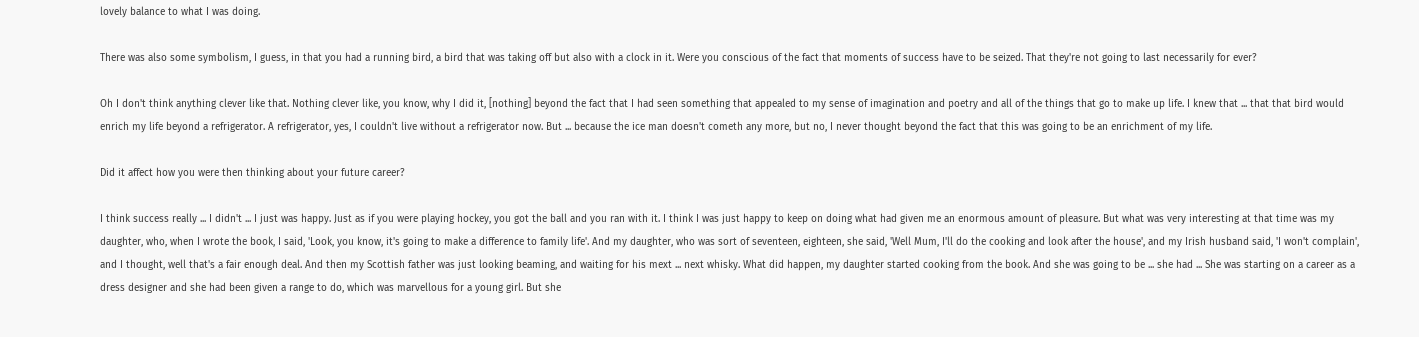lovely balance to what I was doing.

There was also some symbolism, I guess, in that you had a running bird, a bird that was taking off but also with a clock in it. Were you conscious of the fact that moments of success have to be seized. That they're not going to last necessarily for ever?

Oh I don't think anything clever like that. Nothing clever like, you know, why I did it, [nothing] beyond the fact that I had seen something that appealed to my sense of imagination and poetry and all of the things that go to make up life. I knew that ... that that bird would enrich my life beyond a refrigerator. A refrigerator, yes, I couldn't live without a refrigerator now. But ... because the ice man doesn't cometh any more, but no, I never thought beyond the fact that this was going to be an enrichment of my life.

Did it affect how you were then thinking about your future career?

I think success really ... I didn't ... I just was happy. Just as if you were playing hockey, you got the ball and you ran with it. I think I was just happy to keep on doing what had given me an enormous amount of pleasure. But what was very interesting at that time was my daughter, who, when I wrote the book, I said, 'Look, you know, it's going to make a difference to family life'. And my daughter, who was sort of seventeen, eighteen, she said, 'Well Mum, I'll do the cooking and look after the house', and my Irish husband said, 'I won't complain', and I thought, well that's a fair enough deal. And then my Scottish father was just looking beaming, and waiting for his mext ... next whisky. What did happen, my daughter started cooking from the book. And she was going to be ... she had ... She was starting on a career as a dress designer and she had been given a range to do, which was marvellous for a young girl. But she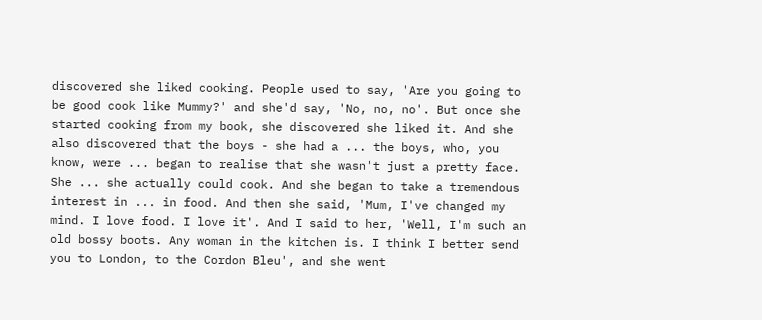discovered she liked cooking. People used to say, 'Are you going to be good cook like Mummy?' and she'd say, 'No, no, no'. But once she started cooking from my book, she discovered she liked it. And she also discovered that the boys - she had a ... the boys, who, you know, were ... began to realise that she wasn't just a pretty face. She ... she actually could cook. And she began to take a tremendous interest in ... in food. And then she said, 'Mum, I've changed my mind. I love food. I love it'. And I said to her, 'Well, I'm such an old bossy boots. Any woman in the kitchen is. I think I better send you to London, to the Cordon Bleu', and she went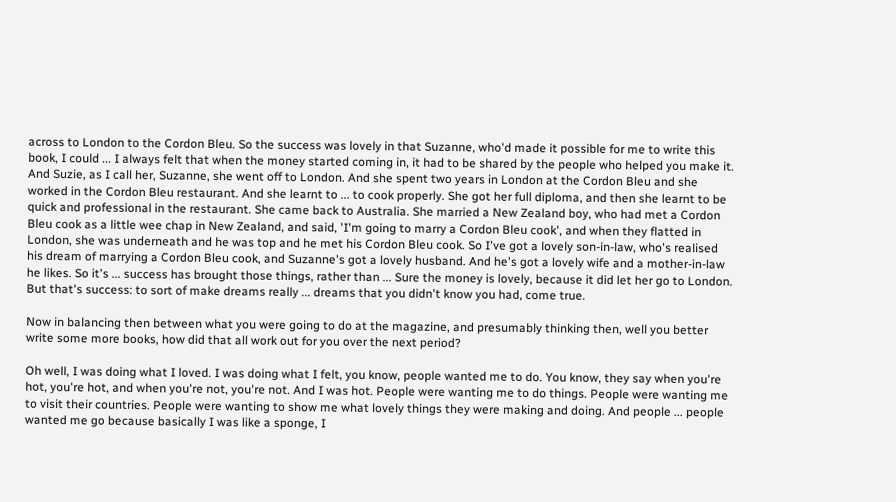across to London to the Cordon Bleu. So the success was lovely in that Suzanne, who'd made it possible for me to write this book, I could ... I always felt that when the money started coming in, it had to be shared by the people who helped you make it. And Suzie, as I call her, Suzanne, she went off to London. And she spent two years in London at the Cordon Bleu and she worked in the Cordon Bleu restaurant. And she learnt to ... to cook properly. She got her full diploma, and then she learnt to be quick and professional in the restaurant. She came back to Australia. She married a New Zealand boy, who had met a Cordon Bleu cook as a little wee chap in New Zealand, and said, 'I'm going to marry a Cordon Bleu cook', and when they flatted in London, she was underneath and he was top and he met his Cordon Bleu cook. So I've got a lovely son-in-law, who's realised his dream of marrying a Cordon Bleu cook, and Suzanne's got a lovely husband. And he's got a lovely wife and a mother-in-law he likes. So it's ... success has brought those things, rather than ... Sure the money is lovely, because it did let her go to London. But that's success: to sort of make dreams really ... dreams that you didn't know you had, come true.

Now in balancing then between what you were going to do at the magazine, and presumably thinking then, well you better write some more books, how did that all work out for you over the next period?

Oh well, I was doing what I loved. I was doing what I felt, you know, people wanted me to do. You know, they say when you're hot, you're hot, and when you're not, you're not. And I was hot. People were wanting me to do things. People were wanting me to visit their countries. People were wanting to show me what lovely things they were making and doing. And people ... people wanted me go because basically I was like a sponge, I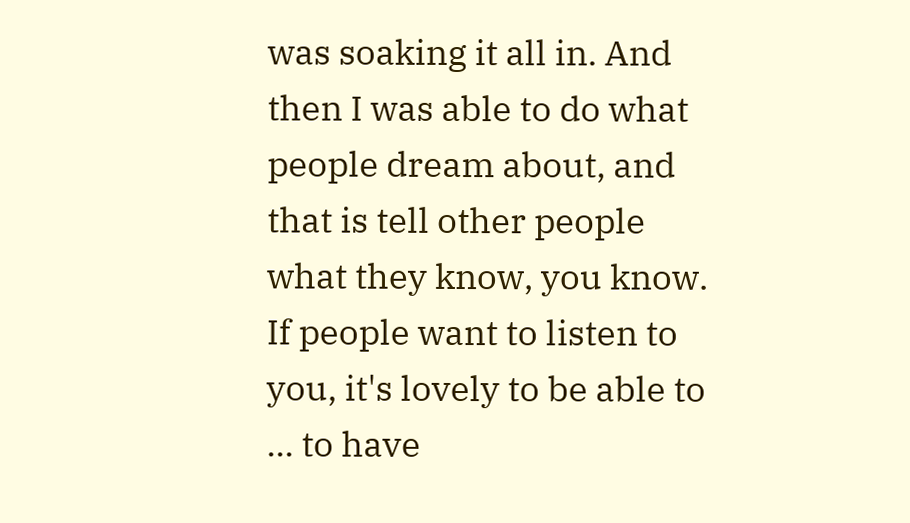was soaking it all in. And then I was able to do what people dream about, and that is tell other people what they know, you know. If people want to listen to you, it's lovely to be able to ... to have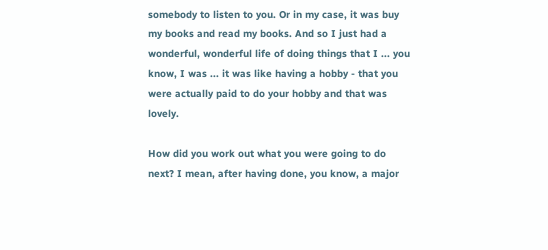somebody to listen to you. Or in my case, it was buy my books and read my books. And so I just had a wonderful, wonderful life of doing things that I ... you know, I was ... it was like having a hobby - that you were actually paid to do your hobby and that was lovely.

How did you work out what you were going to do next? I mean, after having done, you know, a major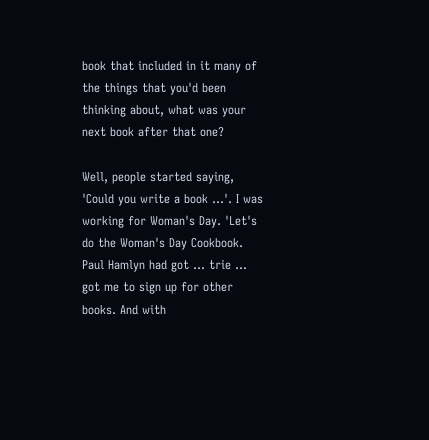book that included in it many of the things that you'd been thinking about, what was your next book after that one?

Well, people started saying, 'Could you write a book ...'. I was working for Woman's Day. 'Let's do the Woman's Day Cookbook. Paul Hamlyn had got ... trie ... got me to sign up for other books. And with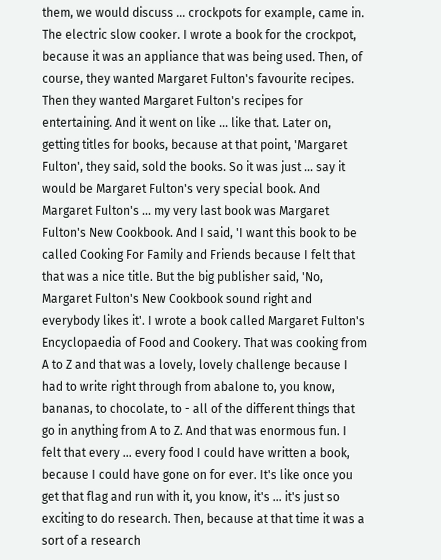them, we would discuss ... crockpots for example, came in. The electric slow cooker. I wrote a book for the crockpot, because it was an appliance that was being used. Then, of course, they wanted Margaret Fulton's favourite recipes. Then they wanted Margaret Fulton's recipes for entertaining. And it went on like ... like that. Later on, getting titles for books, because at that point, 'Margaret Fulton', they said, sold the books. So it was just ... say it would be Margaret Fulton's very special book. And Margaret Fulton's ... my very last book was Margaret Fulton's New Cookbook. And I said, 'I want this book to be called Cooking For Family and Friends because I felt that that was a nice title. But the big publisher said, 'No, Margaret Fulton's New Cookbook sound right and everybody likes it'. I wrote a book called Margaret Fulton's Encyclopaedia of Food and Cookery. That was cooking from A to Z and that was a lovely, lovely challenge because I had to write right through from abalone to, you know, bananas, to chocolate, to - all of the different things that go in anything from A to Z. And that was enormous fun. I felt that every ... every food I could have written a book, because I could have gone on for ever. It's like once you get that flag and run with it, you know, it's ... it's just so exciting to do research. Then, because at that time it was a sort of a research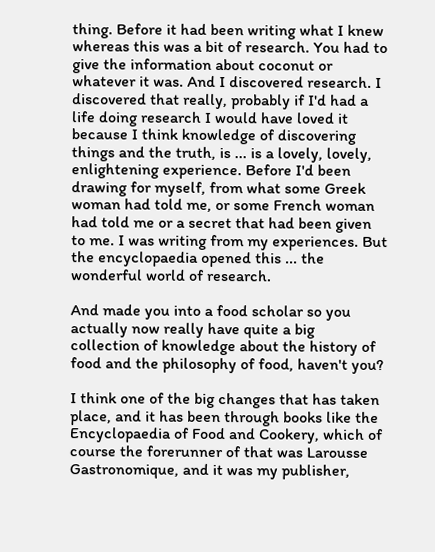thing. Before it had been writing what I knew whereas this was a bit of research. You had to give the information about coconut or whatever it was. And I discovered research. I discovered that really, probably if I'd had a life doing research I would have loved it because I think knowledge of discovering things and the truth, is ... is a lovely, lovely, enlightening experience. Before I'd been drawing for myself, from what some Greek woman had told me, or some French woman had told me or a secret that had been given to me. I was writing from my experiences. But the encyclopaedia opened this ... the wonderful world of research.

And made you into a food scholar so you actually now really have quite a big collection of knowledge about the history of food and the philosophy of food, haven't you?

I think one of the big changes that has taken place, and it has been through books like the Encyclopaedia of Food and Cookery, which of course the forerunner of that was Larousse Gastronomique, and it was my publisher,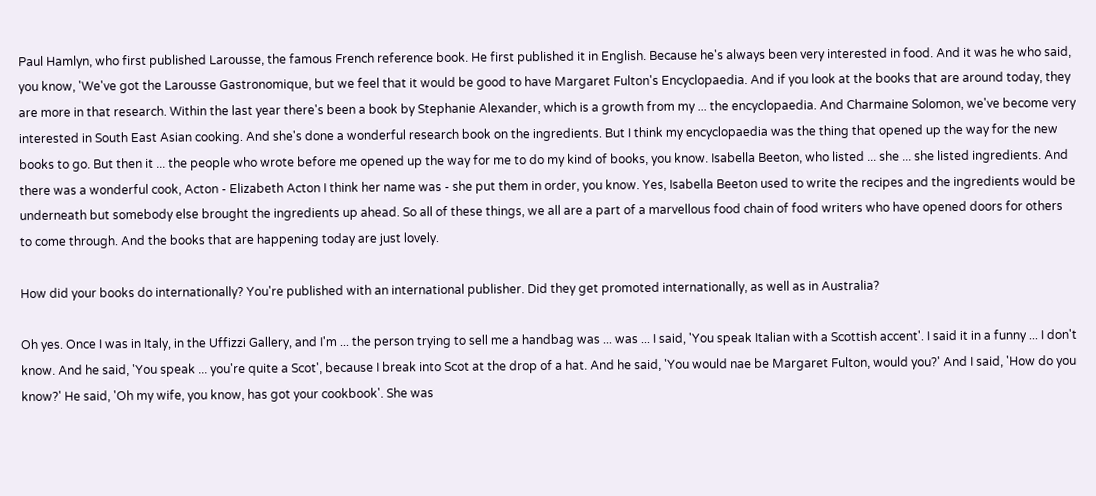Paul Hamlyn, who first published Larousse, the famous French reference book. He first published it in English. Because he's always been very interested in food. And it was he who said, you know, 'We've got the Larousse Gastronomique, but we feel that it would be good to have Margaret Fulton's Encyclopaedia. And if you look at the books that are around today, they are more in that research. Within the last year there's been a book by Stephanie Alexander, which is a growth from my ... the encyclopaedia. And Charmaine Solomon, we've become very interested in South East Asian cooking. And she's done a wonderful research book on the ingredients. But I think my encyclopaedia was the thing that opened up the way for the new books to go. But then it ... the people who wrote before me opened up the way for me to do my kind of books, you know. Isabella Beeton, who listed ... she ... she listed ingredients. And there was a wonderful cook, Acton - Elizabeth Acton I think her name was - she put them in order, you know. Yes, Isabella Beeton used to write the recipes and the ingredients would be underneath but somebody else brought the ingredients up ahead. So all of these things, we all are a part of a marvellous food chain of food writers who have opened doors for others to come through. And the books that are happening today are just lovely.

How did your books do internationally? You're published with an international publisher. Did they get promoted internationally, as well as in Australia?

Oh yes. Once I was in Italy, in the Uffizzi Gallery, and I'm ... the person trying to sell me a handbag was ... was ... I said, 'You speak Italian with a Scottish accent'. I said it in a funny ... I don't know. And he said, 'You speak ... you're quite a Scot', because I break into Scot at the drop of a hat. And he said, 'You would nae be Margaret Fulton, would you?' And I said, 'How do you know?' He said, 'Oh my wife, you know, has got your cookbook'. She was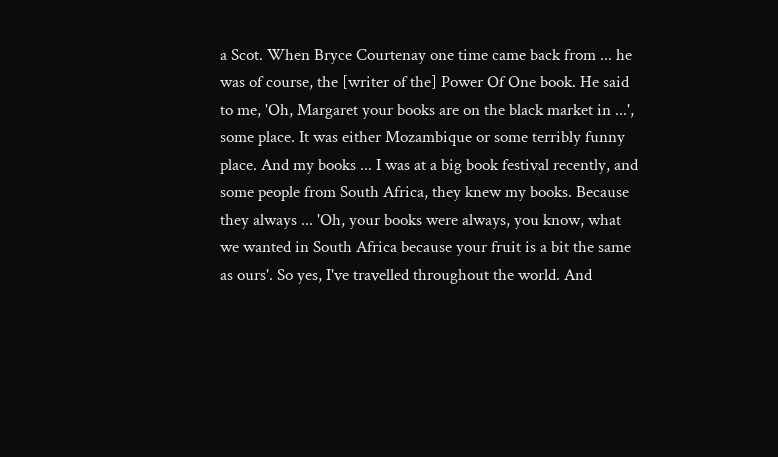a Scot. When Bryce Courtenay one time came back from ... he was of course, the [writer of the] Power Of One book. He said to me, 'Oh, Margaret your books are on the black market in ...', some place. It was either Mozambique or some terribly funny place. And my books ... I was at a big book festival recently, and some people from South Africa, they knew my books. Because they always ... 'Oh, your books were always, you know, what we wanted in South Africa because your fruit is a bit the same as ours'. So yes, I've travelled throughout the world. And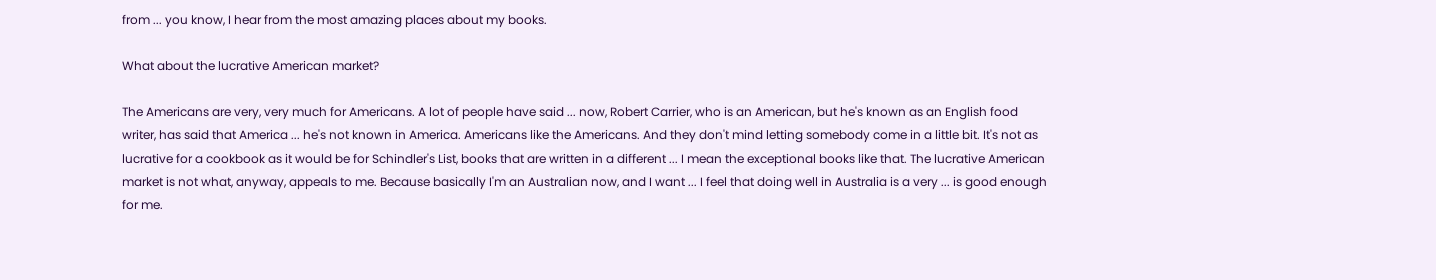from ... you know, I hear from the most amazing places about my books.

What about the lucrative American market?

The Americans are very, very much for Americans. A lot of people have said ... now, Robert Carrier, who is an American, but he's known as an English food writer, has said that America ... he's not known in America. Americans like the Americans. And they don't mind letting somebody come in a little bit. It's not as lucrative for a cookbook as it would be for Schindler's List, books that are written in a different ... I mean the exceptional books like that. The lucrative American market is not what, anyway, appeals to me. Because basically I'm an Australian now, and I want ... I feel that doing well in Australia is a very ... is good enough for me.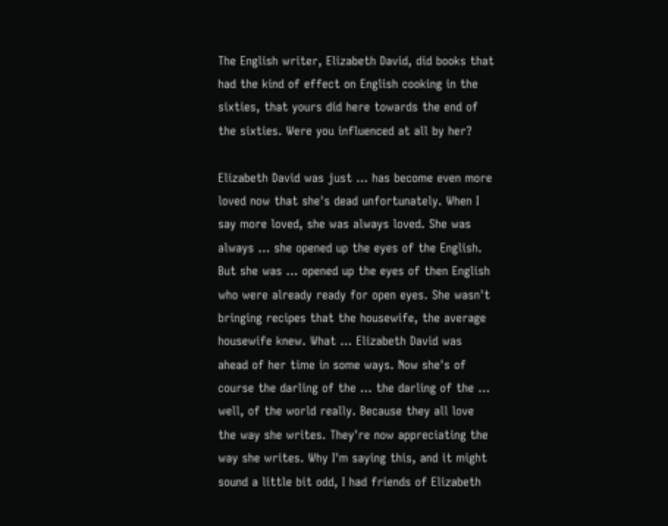The English writer, Elizabeth David, did books that had the kind of effect on English cooking in the sixties, that yours did here towards the end of the sixties. Were you influenced at all by her?

Elizabeth David was just ... has become even more loved now that she's dead unfortunately. When I say more loved, she was always loved. She was always ... she opened up the eyes of the English. But she was ... opened up the eyes of then English who were already ready for open eyes. She wasn't bringing recipes that the housewife, the average housewife knew. What ... Elizabeth David was ahead of her time in some ways. Now she's of course the darling of the ... the darling of the ... well, of the world really. Because they all love the way she writes. They're now appreciating the way she writes. Why I'm saying this, and it might sound a little bit odd, I had friends of Elizabeth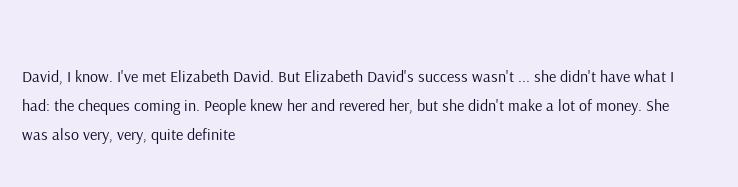David, I know. I've met Elizabeth David. But Elizabeth David's success wasn't ... she didn't have what I had: the cheques coming in. People knew her and revered her, but she didn't make a lot of money. She was also very, very, quite definite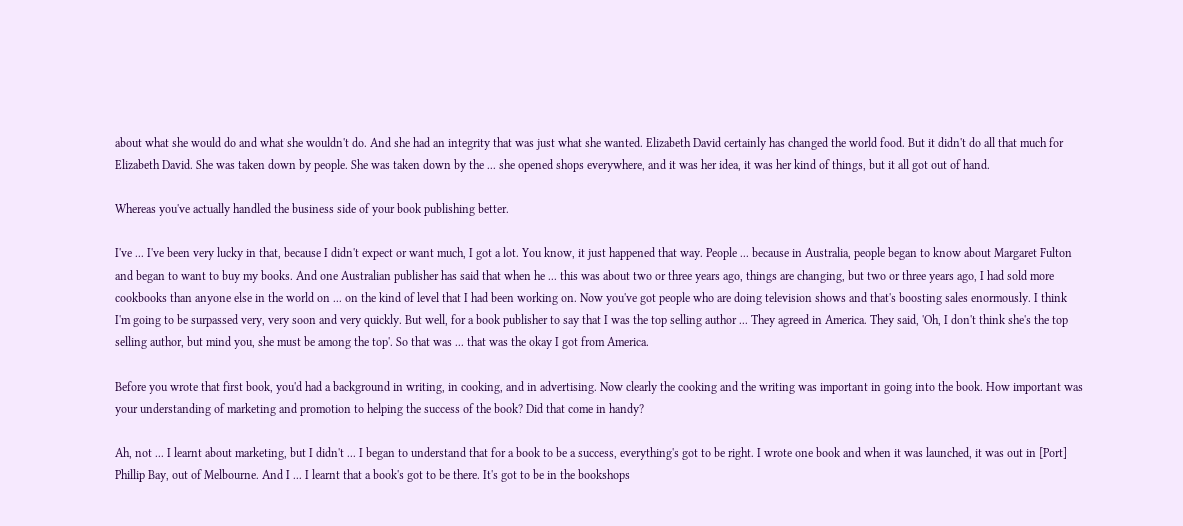about what she would do and what she wouldn't do. And she had an integrity that was just what she wanted. Elizabeth David certainly has changed the world food. But it didn't do all that much for Elizabeth David. She was taken down by people. She was taken down by the ... she opened shops everywhere, and it was her idea, it was her kind of things, but it all got out of hand.

Whereas you've actually handled the business side of your book publishing better.

I've ... I've been very lucky in that, because I didn't expect or want much, I got a lot. You know, it just happened that way. People ... because in Australia, people began to know about Margaret Fulton and began to want to buy my books. And one Australian publisher has said that when he ... this was about two or three years ago, things are changing, but two or three years ago, I had sold more cookbooks than anyone else in the world on ... on the kind of level that I had been working on. Now you've got people who are doing television shows and that's boosting sales enormously. I think I'm going to be surpassed very, very soon and very quickly. But well, for a book publisher to say that I was the top selling author ... They agreed in America. They said, 'Oh, I don't think she's the top selling author, but mind you, she must be among the top'. So that was ... that was the okay I got from America.

Before you wrote that first book, you'd had a background in writing, in cooking, and in advertising. Now clearly the cooking and the writing was important in going into the book. How important was your understanding of marketing and promotion to helping the success of the book? Did that come in handy?

Ah, not ... I learnt about marketing, but I didn't ... I began to understand that for a book to be a success, everything's got to be right. I wrote one book and when it was launched, it was out in [Port] Phillip Bay, out of Melbourne. And I ... I learnt that a book's got to be there. It's got to be in the bookshops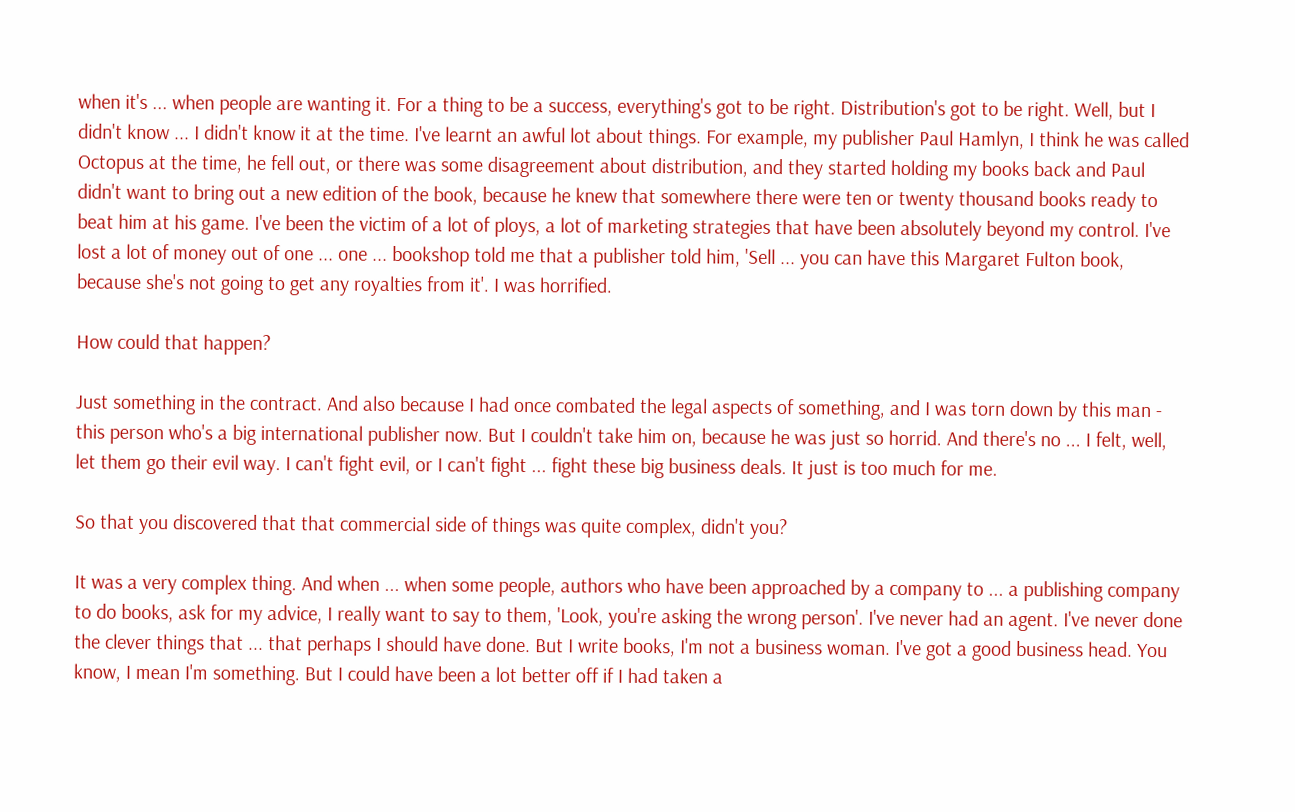when it's ... when people are wanting it. For a thing to be a success, everything's got to be right. Distribution's got to be right. Well, but I didn't know ... I didn't know it at the time. I've learnt an awful lot about things. For example, my publisher Paul Hamlyn, I think he was called Octopus at the time, he fell out, or there was some disagreement about distribution, and they started holding my books back and Paul didn't want to bring out a new edition of the book, because he knew that somewhere there were ten or twenty thousand books ready to beat him at his game. I've been the victim of a lot of ploys, a lot of marketing strategies that have been absolutely beyond my control. I've lost a lot of money out of one ... one ... bookshop told me that a publisher told him, 'Sell ... you can have this Margaret Fulton book, because she's not going to get any royalties from it'. I was horrified.

How could that happen?

Just something in the contract. And also because I had once combated the legal aspects of something, and I was torn down by this man - this person who's a big international publisher now. But I couldn't take him on, because he was just so horrid. And there's no ... I felt, well, let them go their evil way. I can't fight evil, or I can't fight ... fight these big business deals. It just is too much for me.

So that you discovered that that commercial side of things was quite complex, didn't you?

It was a very complex thing. And when ... when some people, authors who have been approached by a company to ... a publishing company to do books, ask for my advice, I really want to say to them, 'Look, you're asking the wrong person'. I've never had an agent. I've never done the clever things that ... that perhaps I should have done. But I write books, I'm not a business woman. I've got a good business head. You know, I mean I'm something. But I could have been a lot better off if I had taken a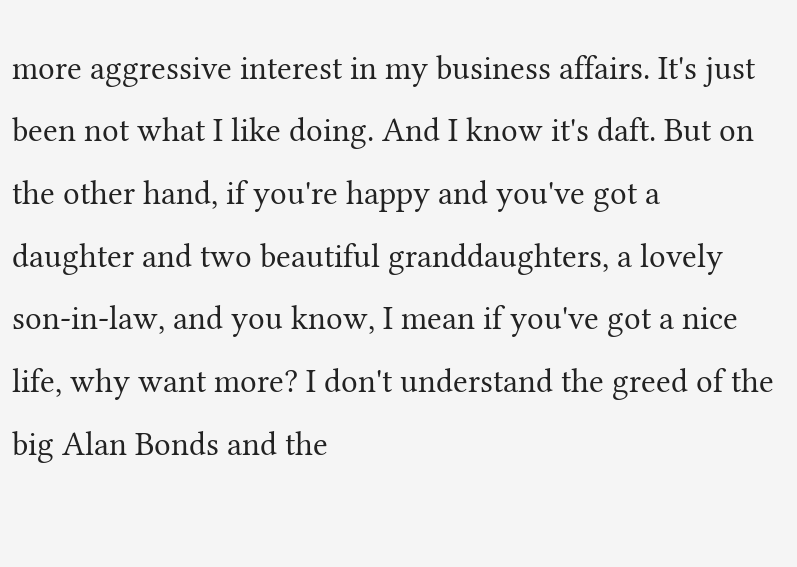more aggressive interest in my business affairs. It's just been not what I like doing. And I know it's daft. But on the other hand, if you're happy and you've got a daughter and two beautiful granddaughters, a lovely son-in-law, and you know, I mean if you've got a nice life, why want more? I don't understand the greed of the big Alan Bonds and the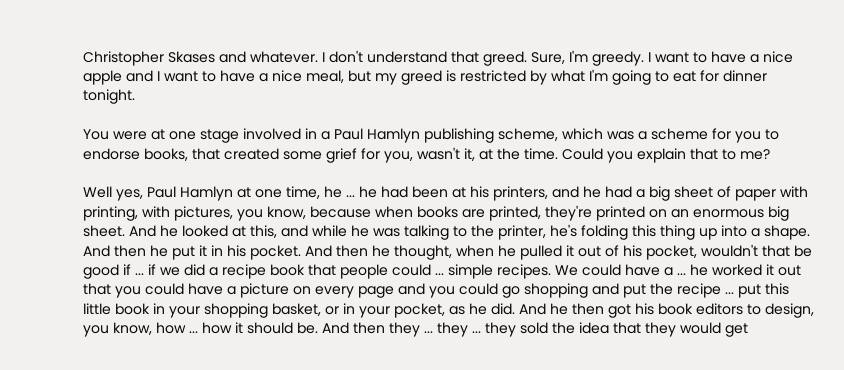Christopher Skases and whatever. I don't understand that greed. Sure, I'm greedy. I want to have a nice apple and I want to have a nice meal, but my greed is restricted by what I'm going to eat for dinner tonight.

You were at one stage involved in a Paul Hamlyn publishing scheme, which was a scheme for you to endorse books, that created some grief for you, wasn't it, at the time. Could you explain that to me?

Well yes, Paul Hamlyn at one time, he ... he had been at his printers, and he had a big sheet of paper with printing, with pictures, you know, because when books are printed, they're printed on an enormous big sheet. And he looked at this, and while he was talking to the printer, he's folding this thing up into a shape. And then he put it in his pocket. And then he thought, when he pulled it out of his pocket, wouldn't that be good if ... if we did a recipe book that people could ... simple recipes. We could have a ... he worked it out that you could have a picture on every page and you could go shopping and put the recipe ... put this little book in your shopping basket, or in your pocket, as he did. And he then got his book editors to design, you know, how ... how it should be. And then they ... they ... they sold the idea that they would get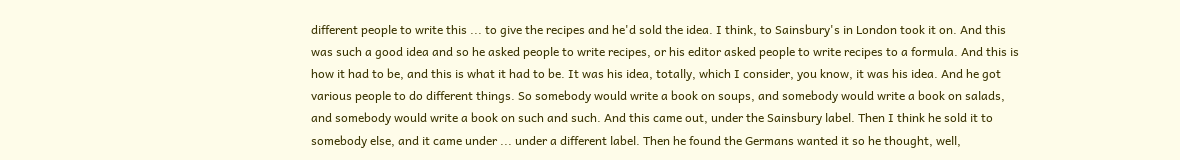different people to write this ... to give the recipes and he'd sold the idea. I think, to Sainsbury's in London took it on. And this was such a good idea and so he asked people to write recipes, or his editor asked people to write recipes to a formula. And this is how it had to be, and this is what it had to be. It was his idea, totally, which I consider, you know, it was his idea. And he got various people to do different things. So somebody would write a book on soups, and somebody would write a book on salads, and somebody would write a book on such and such. And this came out, under the Sainsbury label. Then I think he sold it to somebody else, and it came under ... under a different label. Then he found the Germans wanted it so he thought, well,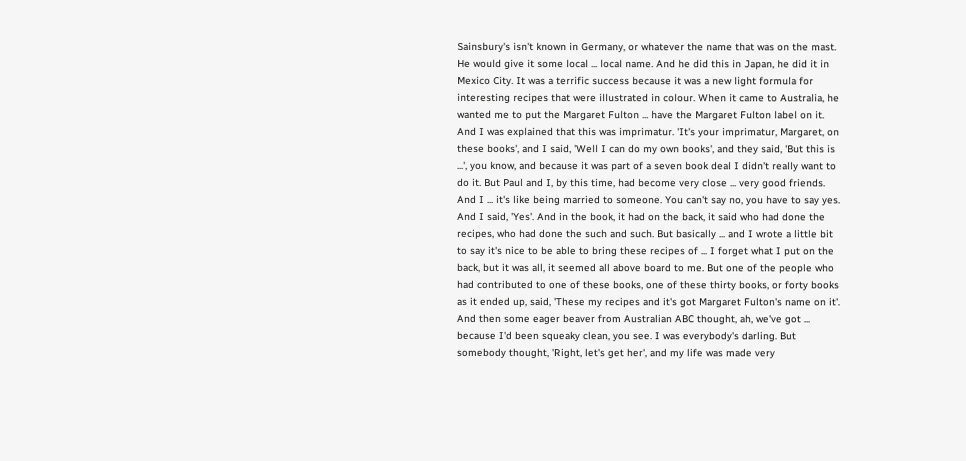Sainsbury's isn't known in Germany, or whatever the name that was on the mast. He would give it some local ... local name. And he did this in Japan, he did it in Mexico City. It was a terrific success because it was a new light formula for interesting recipes that were illustrated in colour. When it came to Australia, he wanted me to put the Margaret Fulton ... have the Margaret Fulton label on it. And I was explained that this was imprimatur. 'It's your imprimatur, Margaret, on these books', and I said, 'Well I can do my own books', and they said, 'But this is ...', you know, and because it was part of a seven book deal I didn't really want to do it. But Paul and I, by this time, had become very close ... very good friends. And I ... it's like being married to someone. You can't say no, you have to say yes. And I said, 'Yes'. And in the book, it had on the back, it said who had done the recipes, who had done the such and such. But basically ... and I wrote a little bit to say it's nice to be able to bring these recipes of ... I forget what I put on the back, but it was all, it seemed all above board to me. But one of the people who had contributed to one of these books, one of these thirty books, or forty books as it ended up, said, 'These my recipes and it's got Margaret Fulton's name on it'. And then some eager beaver from Australian ABC thought, ah, we've got ... because I'd been squeaky clean, you see. I was everybody's darling. But somebody thought, 'Right, let's get her', and my life was made very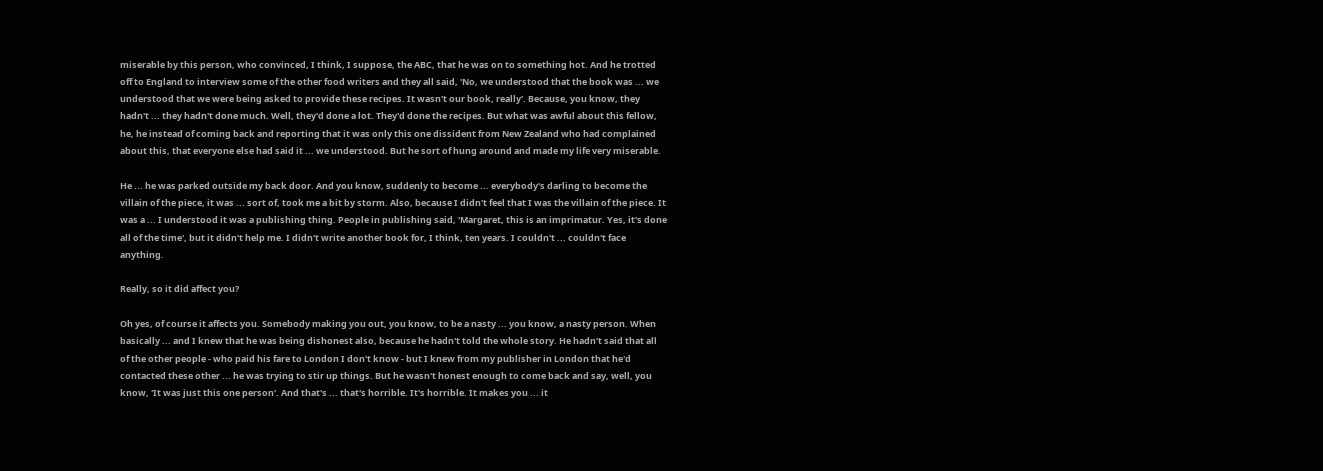miserable by this person, who convinced, I think, I suppose, the ABC, that he was on to something hot. And he trotted off to England to interview some of the other food writers and they all said, 'No, we understood that the book was ... we understood that we were being asked to provide these recipes. It wasn't our book, really'. Because, you know, they hadn't ... they hadn't done much. Well, they'd done a lot. They'd done the recipes. But what was awful about this fellow, he, he instead of coming back and reporting that it was only this one dissident from New Zealand who had complained about this, that everyone else had said it ... we understood. But he sort of hung around and made my life very miserable.

He ... he was parked outside my back door. And you know, suddenly to become ... everybody's darling to become the villain of the piece, it was ... sort of, took me a bit by storm. Also, because I didn't feel that I was the villain of the piece. It was a ... I understood it was a publishing thing. People in publishing said, 'Margaret, this is an imprimatur. Yes, it's done all of the time', but it didn't help me. I didn't write another book for, I think, ten years. I couldn't ... couldn't face anything.

Really, so it did affect you?

Oh yes, of course it affects you. Somebody making you out, you know, to be a nasty ... you know, a nasty person. When basically ... and I knew that he was being dishonest also, because he hadn't told the whole story. He hadn't said that all of the other people - who paid his fare to London I don't know - but I knew from my publisher in London that he'd contacted these other ... he was trying to stir up things. But he wasn't honest enough to come back and say, well, you know, 'It was just this one person'. And that's ... that's horrible. It's horrible. It makes you ... it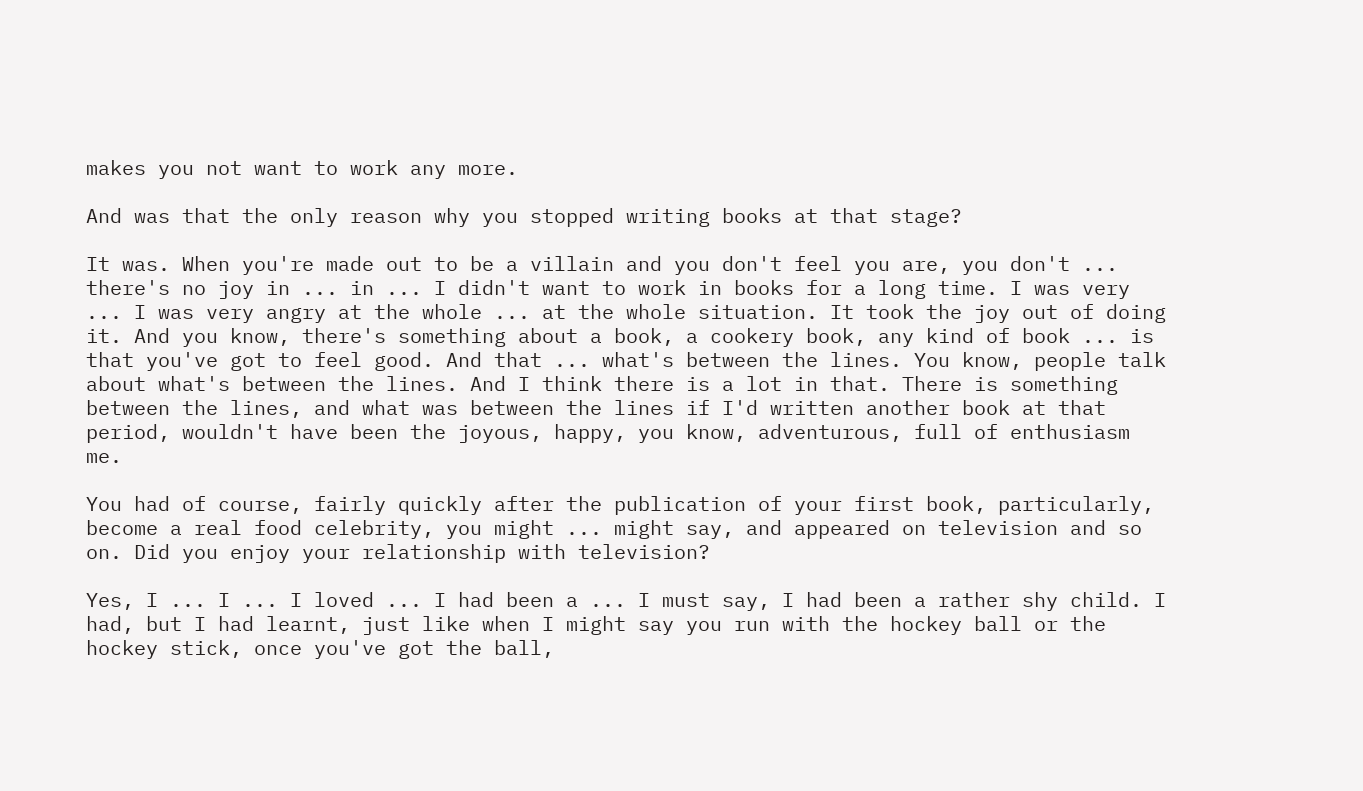makes you not want to work any more.

And was that the only reason why you stopped writing books at that stage?

It was. When you're made out to be a villain and you don't feel you are, you don't ... there's no joy in ... in ... I didn't want to work in books for a long time. I was very ... I was very angry at the whole ... at the whole situation. It took the joy out of doing it. And you know, there's something about a book, a cookery book, any kind of book ... is that you've got to feel good. And that ... what's between the lines. You know, people talk about what's between the lines. And I think there is a lot in that. There is something between the lines, and what was between the lines if I'd written another book at that period, wouldn't have been the joyous, happy, you know, adventurous, full of enthusiasm me.

You had of course, fairly quickly after the publication of your first book, particularly, become a real food celebrity, you might ... might say, and appeared on television and so on. Did you enjoy your relationship with television?

Yes, I ... I ... I loved ... I had been a ... I must say, I had been a rather shy child. I had, but I had learnt, just like when I might say you run with the hockey ball or the hockey stick, once you've got the ball,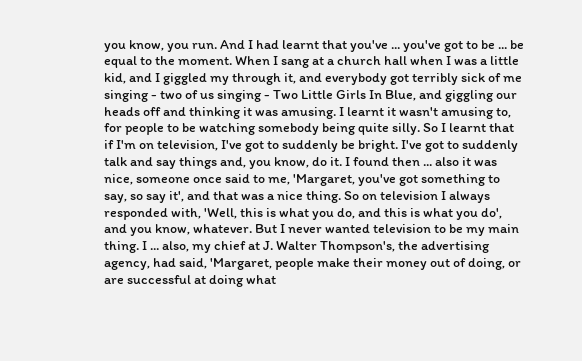you know, you run. And I had learnt that you've ... you've got to be ... be equal to the moment. When I sang at a church hall when I was a little kid, and I giggled my through it, and everybody got terribly sick of me singing - two of us singing - Two Little Girls In Blue, and giggling our heads off and thinking it was amusing. I learnt it wasn't amusing to, for people to be watching somebody being quite silly. So I learnt that if I'm on television, I've got to suddenly be bright. I've got to suddenly talk and say things and, you know, do it. I found then ... also it was nice, someone once said to me, 'Margaret, you've got something to say, so say it', and that was a nice thing. So on television I always responded with, 'Well, this is what you do, and this is what you do', and you know, whatever. But I never wanted television to be my main thing. I ... also, my chief at J. Walter Thompson's, the advertising agency, had said, 'Margaret, people make their money out of doing, or are successful at doing what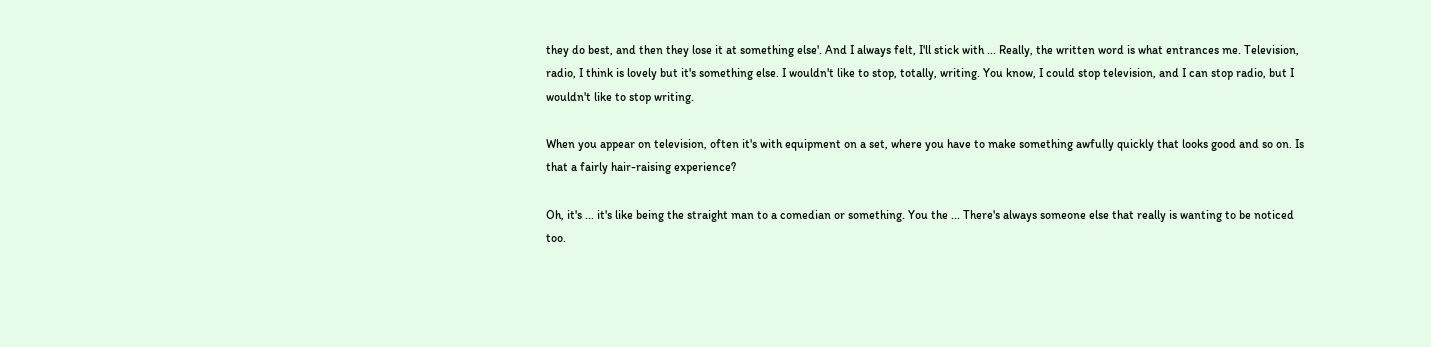they do best, and then they lose it at something else'. And I always felt, I'll stick with ... Really, the written word is what entrances me. Television, radio, I think is lovely but it's something else. I wouldn't like to stop, totally, writing. You know, I could stop television, and I can stop radio, but I wouldn't like to stop writing.

When you appear on television, often it's with equipment on a set, where you have to make something awfully quickly that looks good and so on. Is that a fairly hair-raising experience?

Oh, it's ... it's like being the straight man to a comedian or something. You the ... There's always someone else that really is wanting to be noticed too.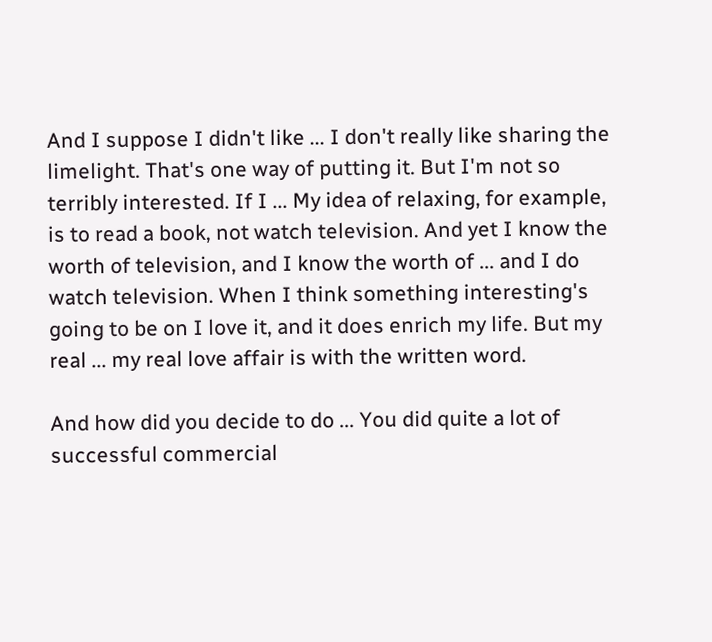And I suppose I didn't like ... I don't really like sharing the limelight. That's one way of putting it. But I'm not so terribly interested. If I ... My idea of relaxing, for example, is to read a book, not watch television. And yet I know the worth of television, and I know the worth of ... and I do watch television. When I think something interesting's going to be on I love it, and it does enrich my life. But my real ... my real love affair is with the written word.

And how did you decide to do ... You did quite a lot of successful commercial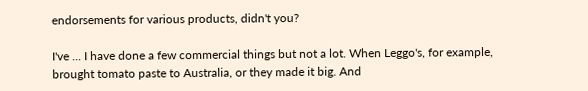endorsements for various products, didn't you?

I've ... I have done a few commercial things but not a lot. When Leggo's, for example, brought tomato paste to Australia, or they made it big. And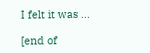I felt it was ...

[end of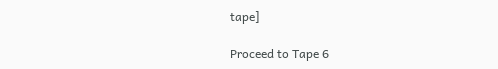tape]

Proceed to Tape 6